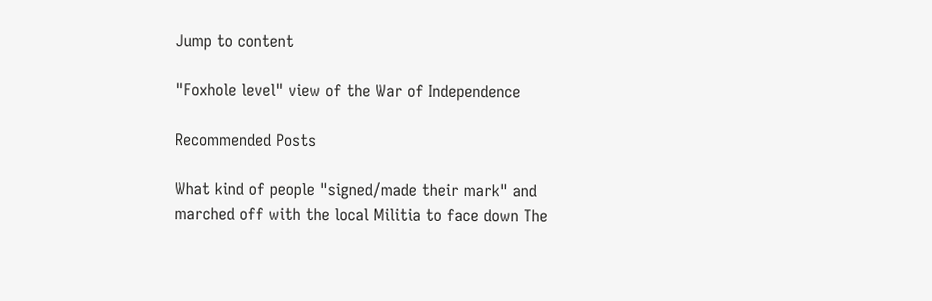Jump to content

"Foxhole level" view of the War of Independence

Recommended Posts

What kind of people "signed/made their mark" and marched off with the local Militia to face down The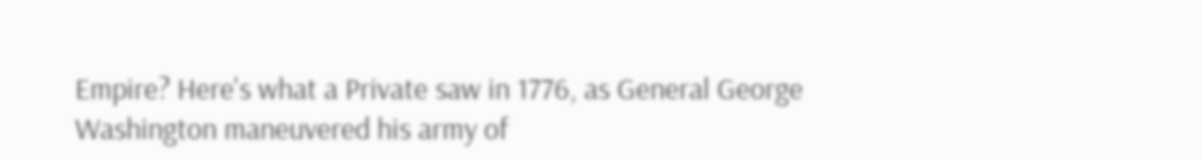Empire? Here's what a Private saw in 1776, as General George Washington maneuvered his army of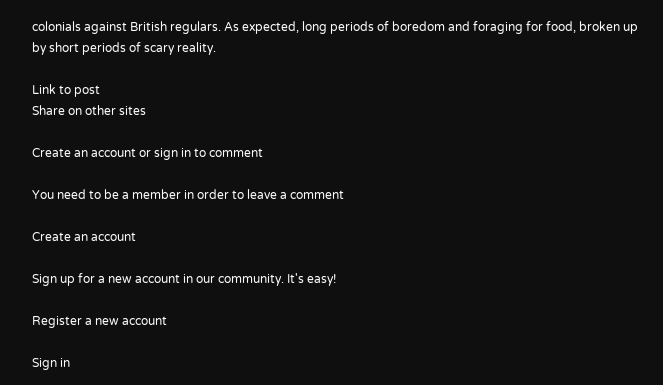colonials against British regulars. As expected, long periods of boredom and foraging for food, broken up by short periods of scary reality.

Link to post
Share on other sites

Create an account or sign in to comment

You need to be a member in order to leave a comment

Create an account

Sign up for a new account in our community. It's easy!

Register a new account

Sign in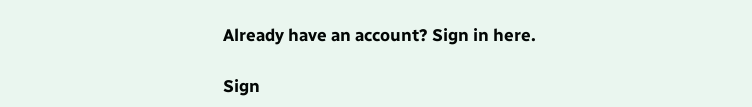Already have an account? Sign in here.

Sign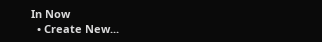In Now
  • Create New...